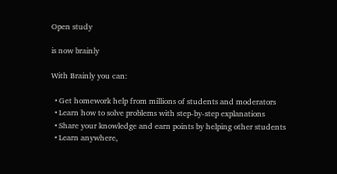Open study

is now brainly

With Brainly you can:

  • Get homework help from millions of students and moderators
  • Learn how to solve problems with step-by-step explanations
  • Share your knowledge and earn points by helping other students
  • Learn anywhere,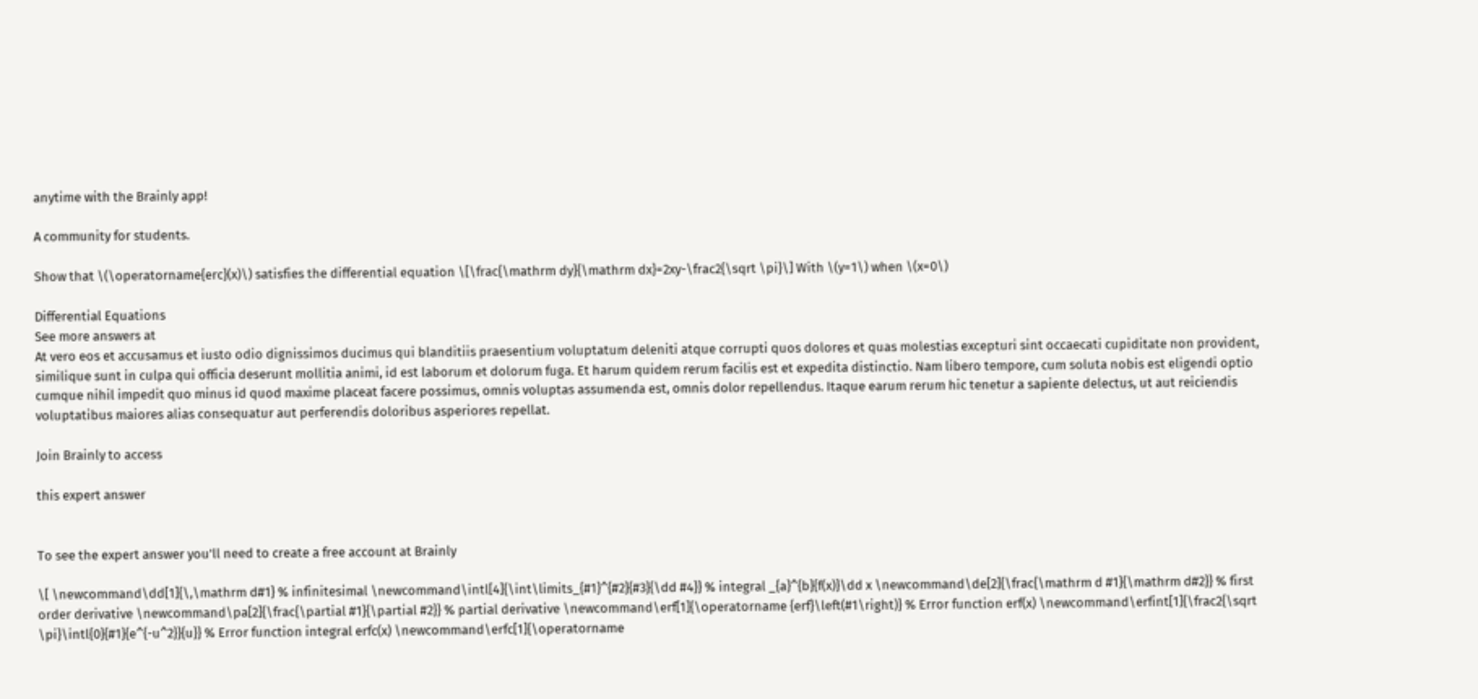anytime with the Brainly app!

A community for students.

Show that \(\operatorname{erc}(x)\) satisfies the differential equation \[\frac{\mathrm dy}{\mathrm dx}=2xy-\frac2{\sqrt \pi}\] With \(y=1\) when \(x=0\)

Differential Equations
See more answers at
At vero eos et accusamus et iusto odio dignissimos ducimus qui blanditiis praesentium voluptatum deleniti atque corrupti quos dolores et quas molestias excepturi sint occaecati cupiditate non provident, similique sunt in culpa qui officia deserunt mollitia animi, id est laborum et dolorum fuga. Et harum quidem rerum facilis est et expedita distinctio. Nam libero tempore, cum soluta nobis est eligendi optio cumque nihil impedit quo minus id quod maxime placeat facere possimus, omnis voluptas assumenda est, omnis dolor repellendus. Itaque earum rerum hic tenetur a sapiente delectus, ut aut reiciendis voluptatibus maiores alias consequatur aut perferendis doloribus asperiores repellat.

Join Brainly to access

this expert answer


To see the expert answer you'll need to create a free account at Brainly

\[ \newcommand\dd[1]{\,\mathrm d#1} % infinitesimal \newcommand\intl[4]{\int\limits_{#1}^{#2}{#3}{\dd #4}} % integral _{a}^{b}{f(x)}\dd x \newcommand\de[2]{\frac{\mathrm d #1}{\mathrm d#2}} % first order derivative \newcommand\pa[2]{\frac{\partial #1}{\partial #2}} % partial derivative \newcommand\erf[1]{\operatorname {erf}\left(#1\right)} % Error function erf(x) \newcommand\erfint[1]{\frac2{\sqrt \pi}\intl{0}{#1}{e^{-u^2}}{u}} % Error function integral erfc(x) \newcommand\erfc[1]{\operatorname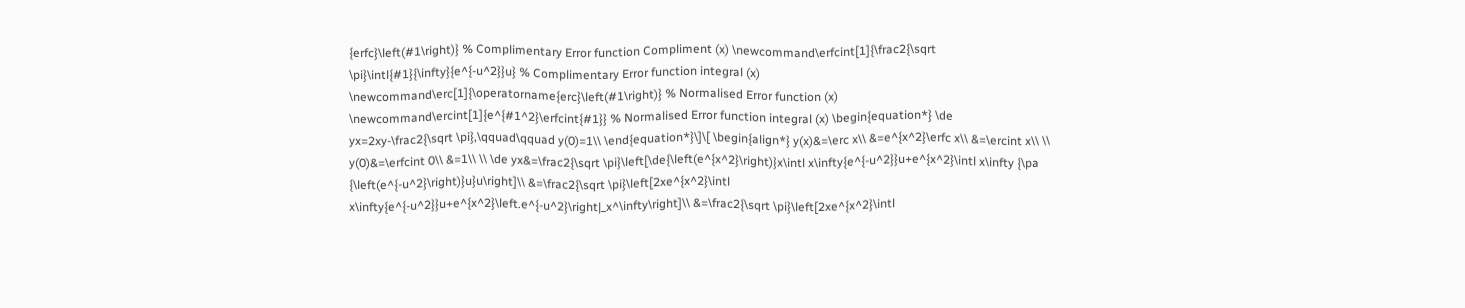{erfc}\left(#1\right)} % Complimentary Error function Compliment (x) \newcommand\erfcint[1]{\frac2{\sqrt \pi}\intl{#1}{\infty}{e^{-u^2}}u} % Complimentary Error function integral (x) \newcommand\erc[1]{\operatorname{erc}\left(#1\right)} % Normalised Error function (x) \newcommand\ercint[1]{e^{#1^2}\erfcint{#1}} % Normalised Error function integral (x) \begin{equation*} \de yx=2xy-\frac2{\sqrt \pi},\qquad\qquad y(0)=1\\ \end{equation*}\]\[ \begin{align*} y(x)&=\erc x\\ &=e^{x^2}\erfc x\\ &=\ercint x\\ \\ y(0)&=\erfcint 0\\ &=1\\ \\ \de yx&=\frac2{\sqrt \pi}\left[\de{\left(e^{x^2}\right)}x\intl x\infty{e^{-u^2}}u+e^{x^2}\intl x\infty {\pa {\left(e^{-u^2}\right)}u}u\right]\\ &=\frac2{\sqrt \pi}\left[2xe^{x^2}\intl x\infty{e^{-u^2}}u+e^{x^2}\left.e^{-u^2}\right|_x^\infty\right]\\ &=\frac2{\sqrt \pi}\left[2xe^{x^2}\intl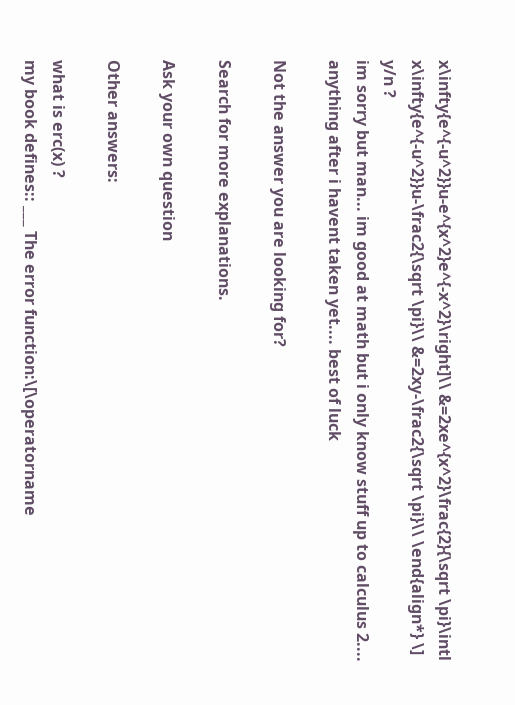x\infty{e^{-u^2}}u-e^{x^2}e^{-x^2}\right]\\ &=2xe^{x^2}\frac{2}{\sqrt \pi}\intl x\infty{e^{-u^2}}u-\frac2{\sqrt \pi}\\ &=2xy-\frac2{\sqrt \pi}\\ \end{align*} \]
y/n ?
im sorry but man... im good at math but i only know stuff up to calculus 2.... anything after i havent taken yet.... best of luck

Not the answer you are looking for?

Search for more explanations.

Ask your own question

Other answers:

what is erc(x) ?
my book defines:: ___ The error function:\[\operatorname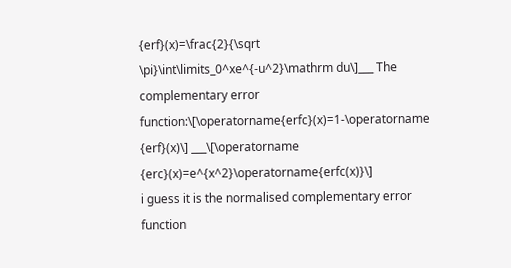{erf}(x)=\frac{2}{\sqrt \pi}\int\limits_0^xe^{-u^2}\mathrm du\]___ The complementary error function:\[\operatorname{erfc}(x)=1-\operatorname {erf}(x)\] ___\[\operatorname {erc}(x)=e^{x^2}\operatorname{erfc(x)}\]
i guess it is the normalised complementary error function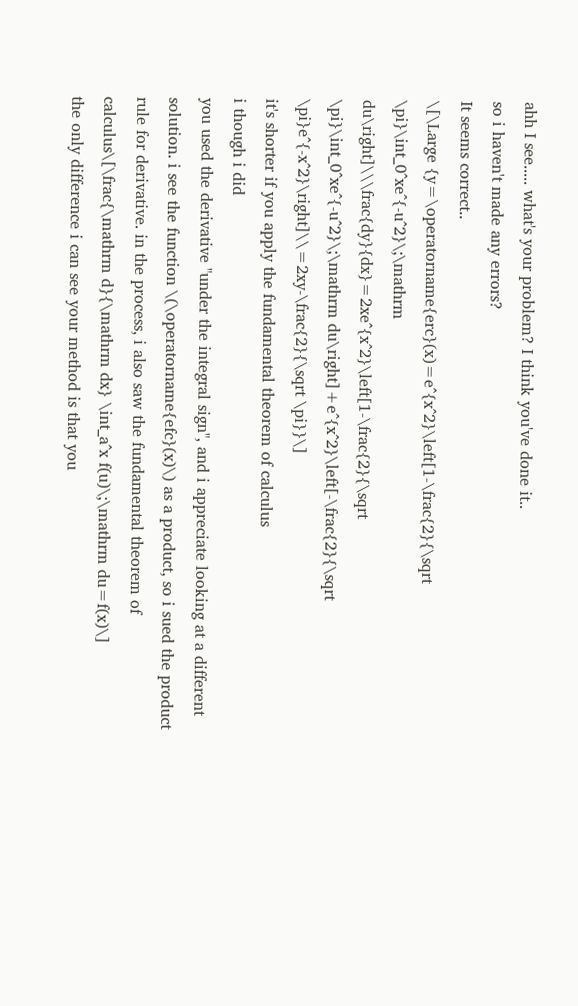ahh I see..... what's your problem? I think you've done it..
so i haven't made any errors?
It seems correct..
\[\Large {y=\operatorname{erc}(x)=e^{x^2}\left[1-\frac{2}{\sqrt \pi}\int_0^xe^{-u^2}\;\mathrm du\right]\\\frac{dy}{dx}=2xe^{x^2}\left[1-\frac{2}{\sqrt \pi}\int_0^xe^{-u^2}\;\mathrm du\right]+e^{x^2}\left[-\frac{2}{\sqrt \pi}e^{-x^2}\right]\\=2xy-\frac{2}{\sqrt \pi}}\]
it's shorter if you apply the fundamental theorem of calculus
i though i did
you used the derivative "under the integral sign", and i appreciate looking at a different solution. i see the function \(\operatorname{efc}(x)\) as a product, so i sued the product rule for derivative. in the process, i also saw the fundamental theorem of calculus\[\frac{\mathrm d}{\mathrm dx} \int_a^x f(u)\;\mathrm du=f(x)\]
the only difference i can see your method is that you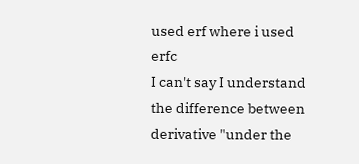used erf where i used erfc
I can't say I understand the difference between derivative "under the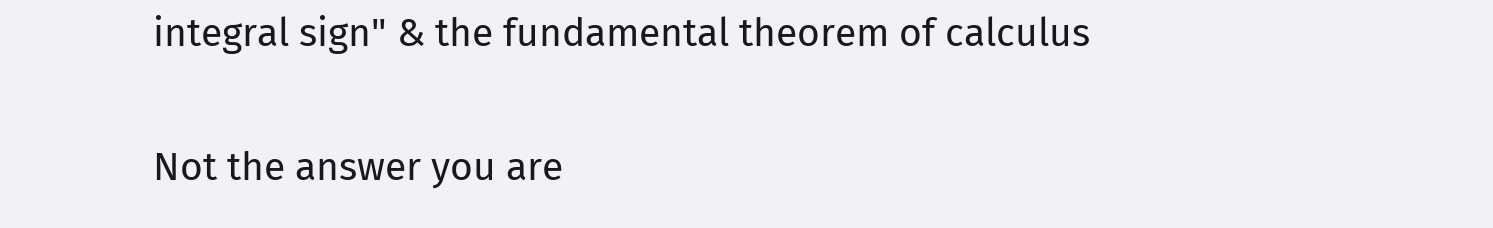integral sign" & the fundamental theorem of calculus

Not the answer you are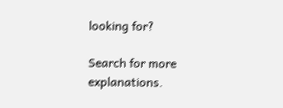looking for?

Search for more explanations.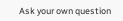Ask your own question